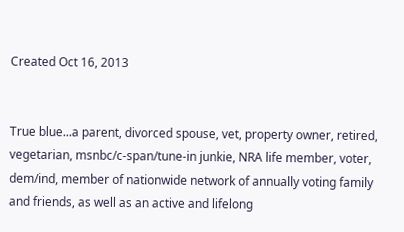Created Oct 16, 2013


True blue...a parent, divorced spouse, vet, property owner, retired, vegetarian, msnbc/c-span/tune-in junkie, NRA life member, voter, dem/ind, member of nationwide network of annually voting family and friends, as well as an active and lifelong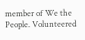member of We the People. Volunteered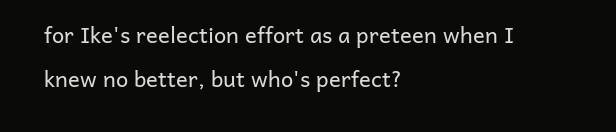for Ike's reelection effort as a preteen when I knew no better, but who's perfect?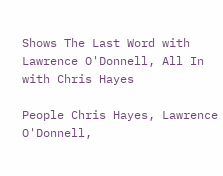Shows The Last Word with Lawrence O'Donnell, All In with Chris Hayes

People Chris Hayes, Lawrence O'Donnell,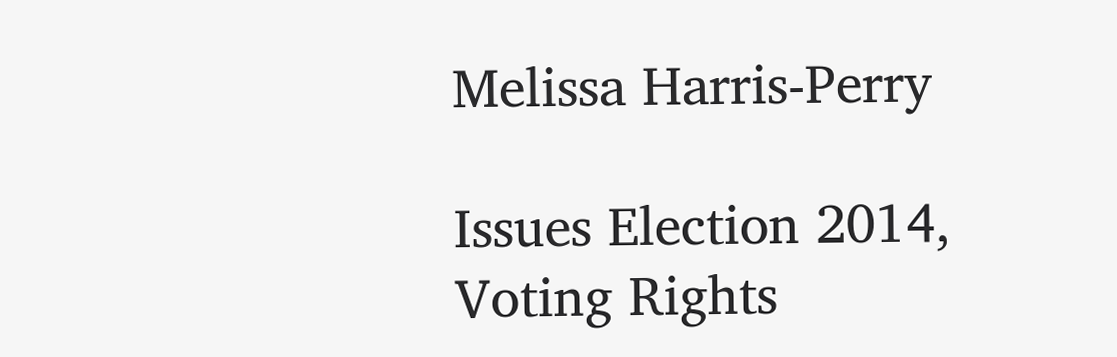Melissa Harris-Perry

Issues Election 2014, Voting Rights